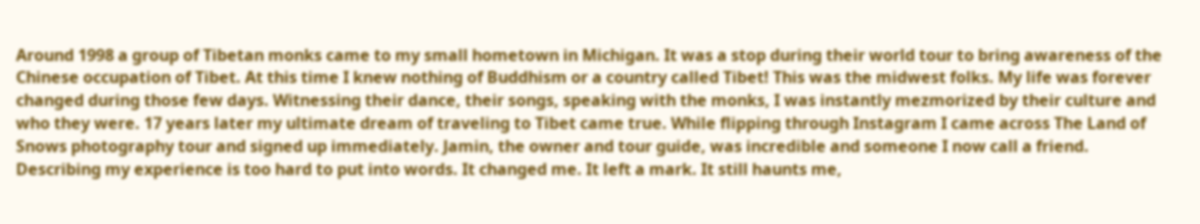Around 1998 a group of Tibetan monks came to my small hometown in Michigan. It was a stop during their world tour to bring awareness of the Chinese occupation of Tibet. At this time I knew nothing of Buddhism or a country called Tibet! This was the midwest folks. My life was forever changed during those few days. Witnessing their dance, their songs, speaking with the monks, I was instantly mezmorized by their culture and who they were. 17 years later my ultimate dream of traveling to Tibet came true. While flipping through Instagram I came across The Land of Snows photography tour and signed up immediately. Jamin, the owner and tour guide, was incredible and someone I now call a friend. Describing my experience is too hard to put into words. It changed me. It left a mark. It still haunts me,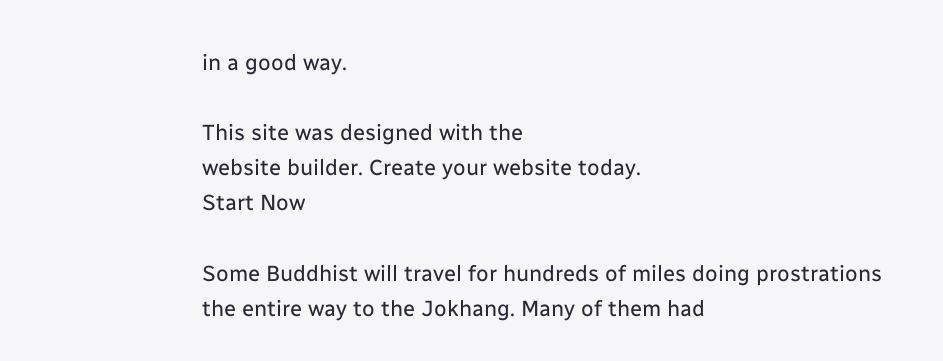in a good way.

This site was designed with the
website builder. Create your website today.
Start Now

Some Buddhist will travel for hundreds of miles doing prostrations the entire way to the Jokhang. Many of them had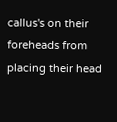callus's on their foreheads from placing their head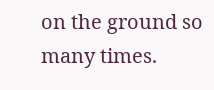on the ground so many times.